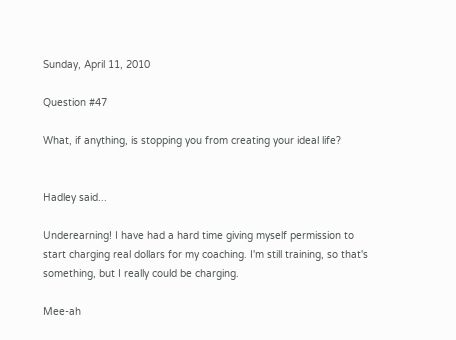Sunday, April 11, 2010

Question #47

What, if anything, is stopping you from creating your ideal life?


Hadley said...

Underearning! I have had a hard time giving myself permission to start charging real dollars for my coaching. I'm still training, so that's something, but I really could be charging.

Mee-ah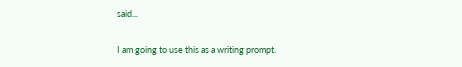said...

I am going to use this as a writing prompt.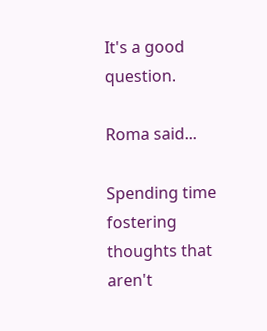It's a good question.

Roma said...

Spending time fostering thoughts that aren't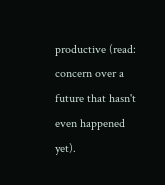productive (read: concern over a future that hasn't even happened yet).